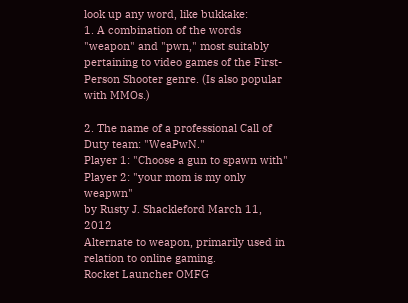look up any word, like bukkake:
1. A combination of the words "weapon" and "pwn," most suitably pertaining to video games of the First-Person Shooter genre. (Is also popular with MMOs.)

2. The name of a professional Call of Duty team: "WeaPwN."
Player 1: "Choose a gun to spawn with"
Player 2: "your mom is my only weapwn"
by Rusty J. Shackleford March 11, 2012
Alternate to weapon, primarily used in relation to online gaming.
Rocket Launcher OMFG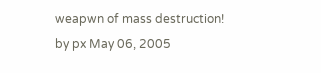weapwn of mass destruction!
by px May 06, 2005